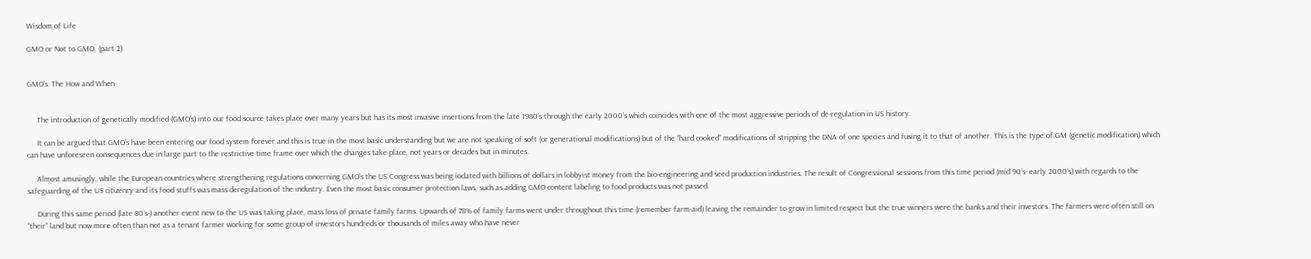Wisdom of Life

GMO or Not to GMO, (part 2)


GMO’s: The How and When


     The introduction of genetically modified (GMO’s) into our food source takes place over many years but has its most invasive insertions from the late 1980’s through the early 2000’s which coincides with one of the most aggressive periods of de-regulation in US history.

     It can be argued that GMO’s have been entering our food system forever and this is true in the most basic understanding but we are not speaking of soft (or generational modifications) but of the “hard cooked” modifications of stripping the DNA of one species and fusing it to that of another. This is the type of GM (genetic modification) which can have unforeseen consequences due in large part to the restrictive time frame over which the changes take place, not years or decades but in minutes.

     Almost amusingly, while the European countries where strengthening regulations concerning GMO’s the US Congress was being iodated with billions of dollars in lobbyist money from the bio-engineering and seed production industries. The result of Congressional sessions from this time period (mid 90’s- early 2000’s) with regards to the safeguarding of the US citizenry and its food stuffs was mass deregulation of the industry. Even the most basic consumer protection laws, such as adding GMO content labeling to food products was not passed.

     During this same period (late 80’s-) another event new to the US was taking place, mass loss of private family farms. Upwards of 78% of family farms went under throughout this time (remember farm-aid) leaving the remainder to grow in limited respect but the true winners were the banks and their investors. The farmers were often still on “their” land but now more often than not as a tenant farmer working for some group of investors hundreds or thousands of miles away who have never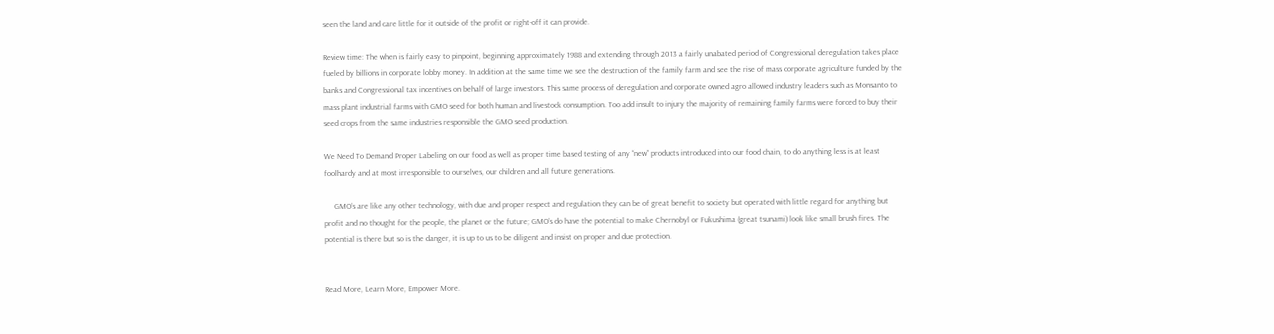seen the land and care little for it outside of the profit or right-off it can provide.

Review time: The when is fairly easy to pinpoint, beginning approximately 1988 and extending through 2013 a fairly unabated period of Congressional deregulation takes place fueled by billions in corporate lobby money. In addition at the same time we see the destruction of the family farm and see the rise of mass corporate agriculture funded by the banks and Congressional tax incentives on behalf of large investors. This same process of deregulation and corporate owned agro allowed industry leaders such as Monsanto to mass plant industrial farms with GMO seed for both human and livestock consumption. Too add insult to injury the majority of remaining family farms were forced to buy their seed crops from the same industries responsible the GMO seed production.

We Need To Demand Proper Labeling on our food as well as proper time based testing of any “new” products introduced into our food chain, to do anything less is at least foolhardy and at most irresponsible to ourselves, our children and all future generations.

     GMO’s are like any other technology, with due and proper respect and regulation they can be of great benefit to society but operated with little regard for anything but profit and no thought for the people, the planet or the future; GMO’s do have the potential to make Chernobyl or Fukushima (great tsunami) look like small brush fires. The potential is there but so is the danger, it is up to us to be diligent and insist on proper and due protection.


Read More, Learn More, Empower More.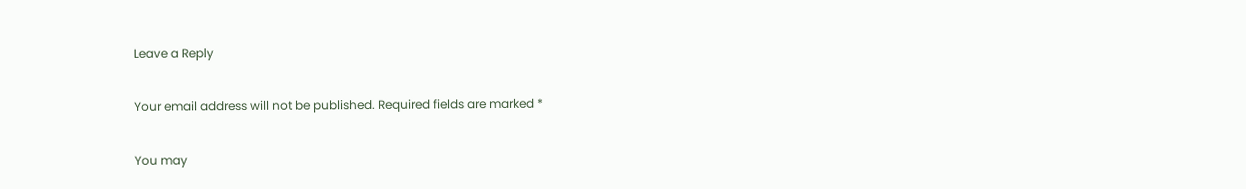Leave a Reply

Your email address will not be published. Required fields are marked *

You may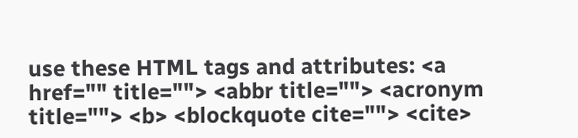use these HTML tags and attributes: <a href="" title=""> <abbr title=""> <acronym title=""> <b> <blockquote cite=""> <cite>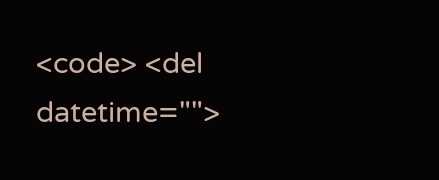<code> <del datetime="">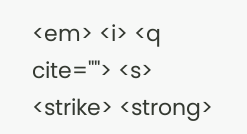<em> <i> <q cite=""> <s> <strike> <strong>